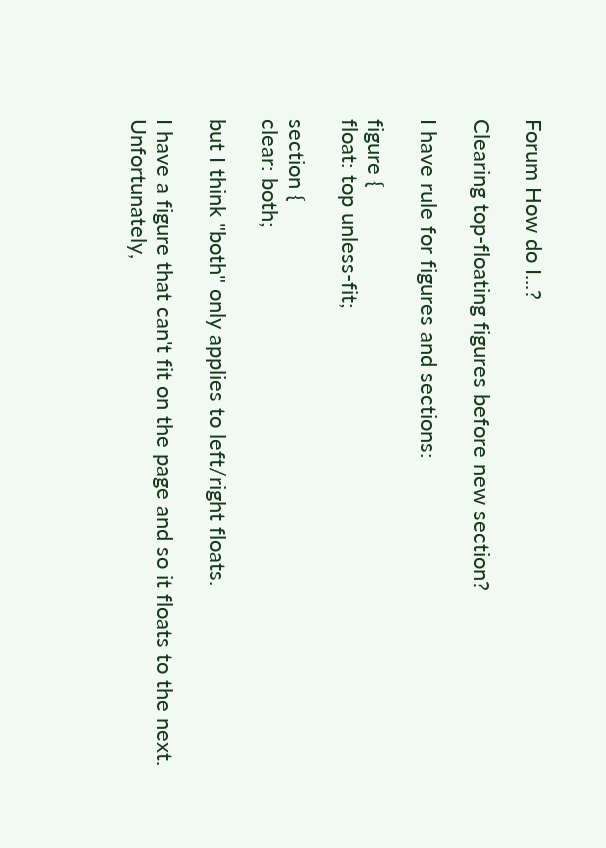Forum How do I...?

Clearing top-floating figures before new section?

I have rule for figures and sections:

figure {
float: top unless-fit;

section {
clear: both;

but I think "both" only applies to left/right floats.

I have a figure that can't fit on the page and so it floats to the next. Unfortunately,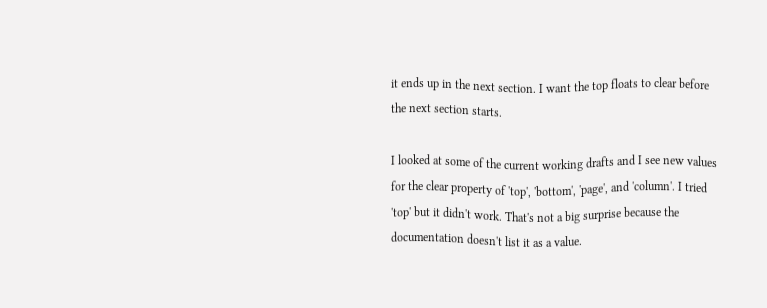it ends up in the next section. I want the top floats to clear before the next section starts.

I looked at some of the current working drafts and I see new values for the clear property of 'top', 'bottom', 'page', and 'column'. I tried 'top' but it didn't work. That's not a big surprise because the documentation doesn't list it as a value.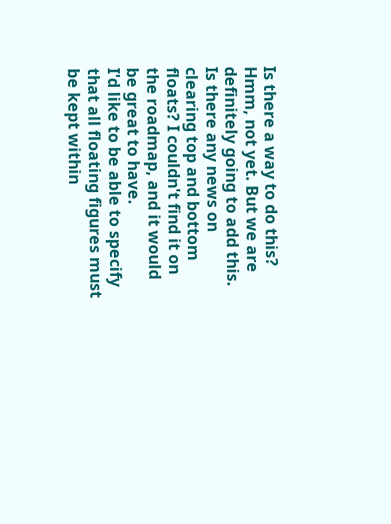Is there a way to do this?
Hmm, not yet. But we are definitely going to add this.
Is there any news on clearing top and bottom floats? I couldn't find it on the roadmap, and it would be great to have.
I'd like to be able to specify that all floating figures must be kept within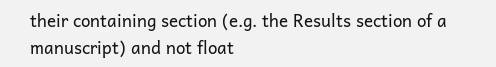their containing section (e.g. the Results section of a manuscript) and not float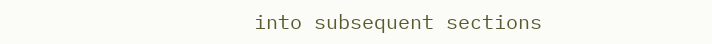into subsequent sections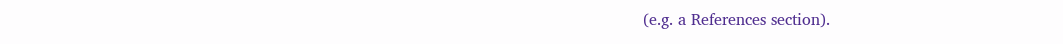(e.g. a References section).